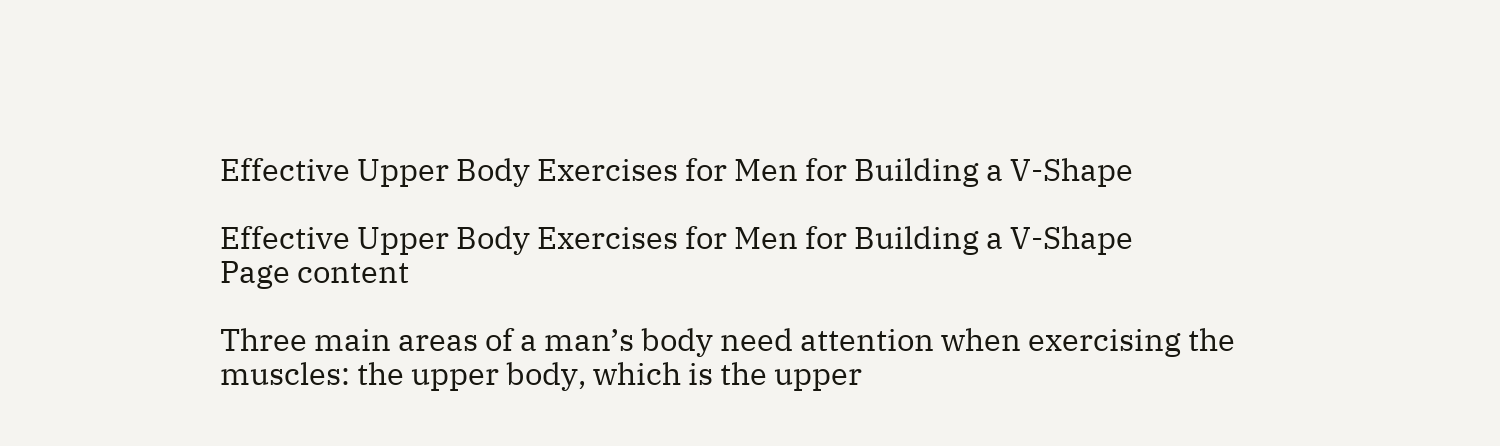Effective Upper Body Exercises for Men for Building a V-Shape

Effective Upper Body Exercises for Men for Building a V-Shape
Page content

Three main areas of a man’s body need attention when exercising the muscles: the upper body, which is the upper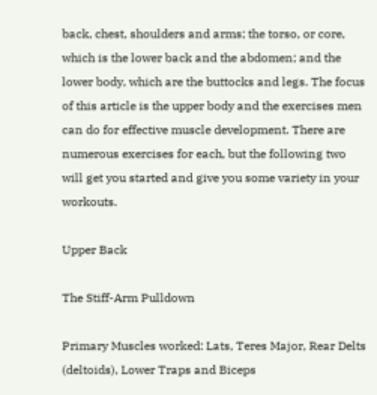back, chest, shoulders and arms; the torso, or core, which is the lower back and the abdomen; and the lower body, which are the buttocks and legs. The focus of this article is the upper body and the exercises men can do for effective muscle development. There are numerous exercises for each, but the following two will get you started and give you some variety in your workouts.

Upper Back

The Stiff-Arm Pulldown

Primary Muscles worked: Lats, Teres Major, Rear Delts (deltoids), Lower Traps and Biceps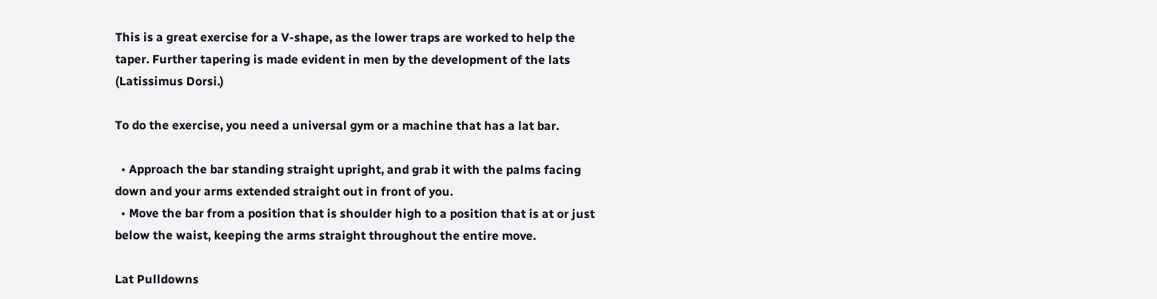This is a great exercise for a V-shape, as the lower traps are worked to help the taper. Further tapering is made evident in men by the development of the lats (Latissimus Dorsi.)

To do the exercise, you need a universal gym or a machine that has a lat bar.

  • Approach the bar standing straight upright, and grab it with the palms facing down and your arms extended straight out in front of you.
  • Move the bar from a position that is shoulder high to a position that is at or just below the waist, keeping the arms straight throughout the entire move.

Lat Pulldowns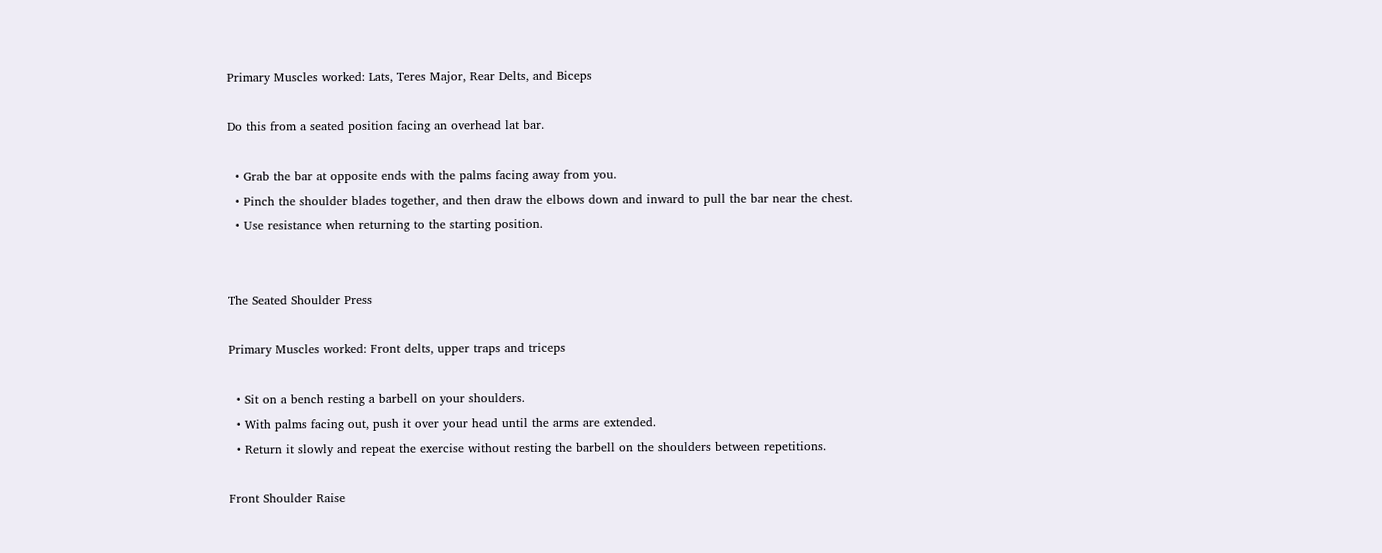Primary Muscles worked: Lats, Teres Major, Rear Delts, and Biceps

Do this from a seated position facing an overhead lat bar.

  • Grab the bar at opposite ends with the palms facing away from you.
  • Pinch the shoulder blades together, and then draw the elbows down and inward to pull the bar near the chest.
  • Use resistance when returning to the starting position.


The Seated Shoulder Press

Primary Muscles worked: Front delts, upper traps and triceps

  • Sit on a bench resting a barbell on your shoulders.
  • With palms facing out, push it over your head until the arms are extended.
  • Return it slowly and repeat the exercise without resting the barbell on the shoulders between repetitions.

Front Shoulder Raise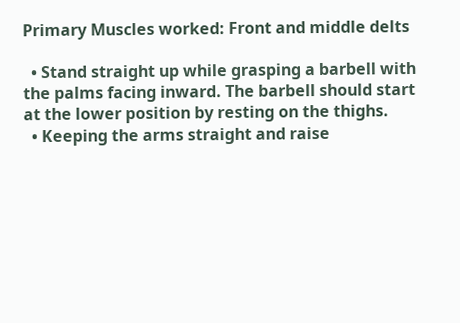Primary Muscles worked: Front and middle delts

  • Stand straight up while grasping a barbell with the palms facing inward. The barbell should start at the lower position by resting on the thighs.
  • Keeping the arms straight and raise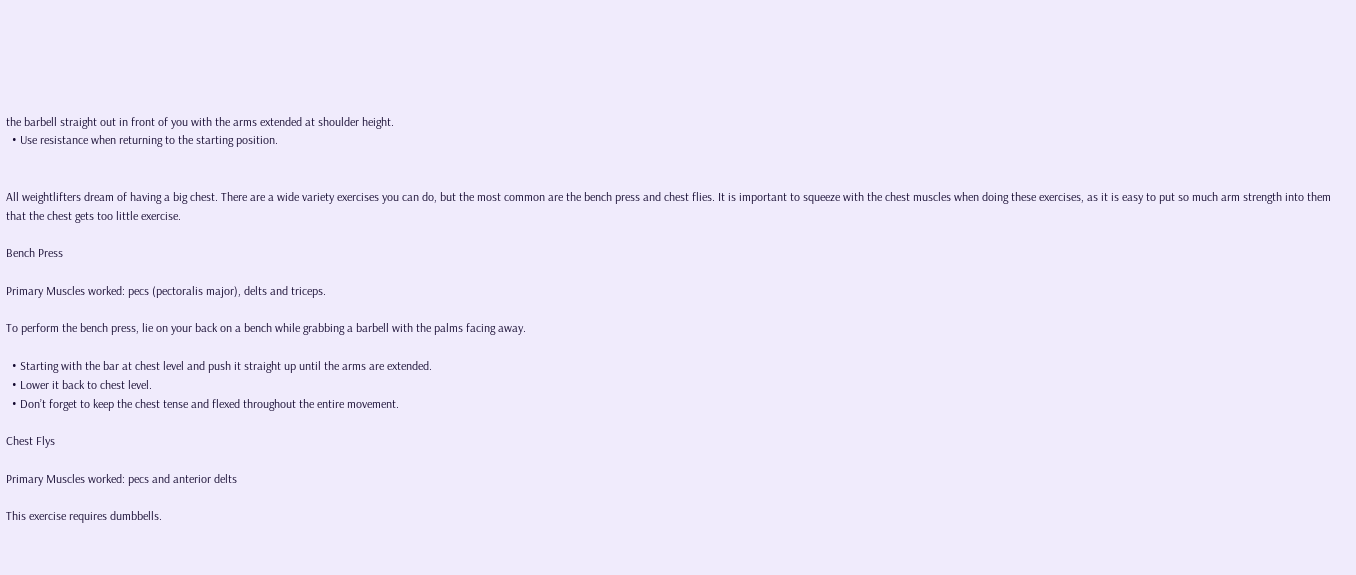the barbell straight out in front of you with the arms extended at shoulder height.
  • Use resistance when returning to the starting position.


All weightlifters dream of having a big chest. There are a wide variety exercises you can do, but the most common are the bench press and chest flies. It is important to squeeze with the chest muscles when doing these exercises, as it is easy to put so much arm strength into them that the chest gets too little exercise.

Bench Press

Primary Muscles worked: pecs (pectoralis major), delts and triceps.

To perform the bench press, lie on your back on a bench while grabbing a barbell with the palms facing away.

  • Starting with the bar at chest level and push it straight up until the arms are extended.
  • Lower it back to chest level.
  • Don’t forget to keep the chest tense and flexed throughout the entire movement.

Chest Flys

Primary Muscles worked: pecs and anterior delts

This exercise requires dumbbells.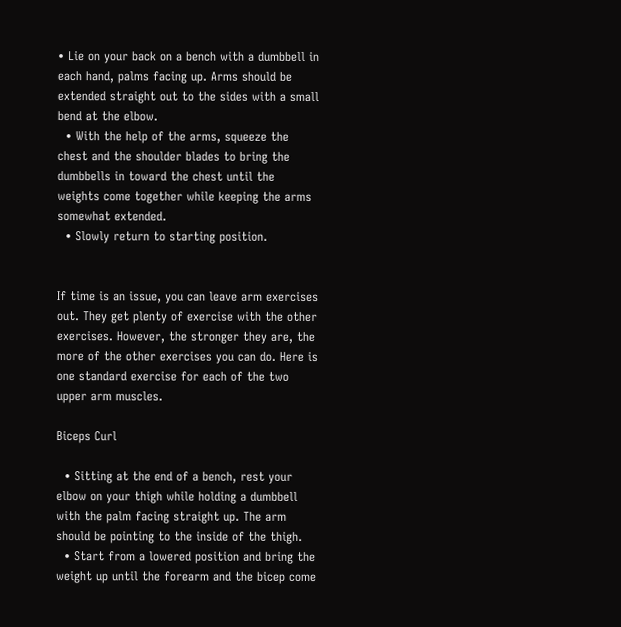• Lie on your back on a bench with a dumbbell in each hand, palms facing up. Arms should be extended straight out to the sides with a small bend at the elbow.
  • With the help of the arms, squeeze the chest and the shoulder blades to bring the dumbbells in toward the chest until the weights come together while keeping the arms somewhat extended.
  • Slowly return to starting position.


If time is an issue, you can leave arm exercises out. They get plenty of exercise with the other exercises. However, the stronger they are, the more of the other exercises you can do. Here is one standard exercise for each of the two upper arm muscles.

Biceps Curl

  • Sitting at the end of a bench, rest your elbow on your thigh while holding a dumbbell with the palm facing straight up. The arm should be pointing to the inside of the thigh.
  • Start from a lowered position and bring the weight up until the forearm and the bicep come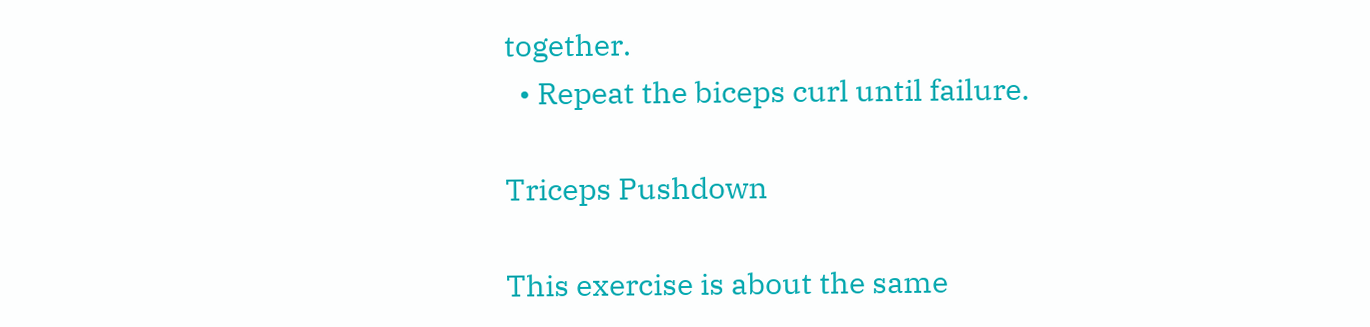together.
  • Repeat the biceps curl until failure.

Triceps Pushdown

This exercise is about the same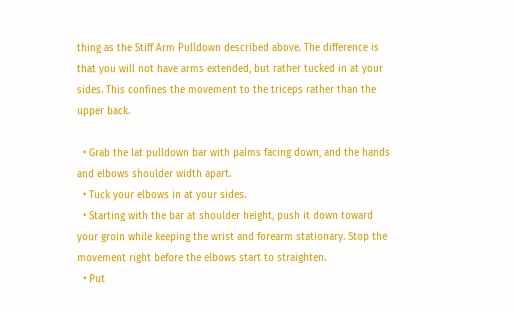thing as the Stiff Arm Pulldown described above. The difference is that you will not have arms extended, but rather tucked in at your sides. This confines the movement to the triceps rather than the upper back.

  • Grab the lat pulldown bar with palms facing down, and the hands and elbows shoulder width apart.
  • Tuck your elbows in at your sides.
  • Starting with the bar at shoulder height, push it down toward your groin while keeping the wrist and forearm stationary. Stop the movement right before the elbows start to straighten.
  • Put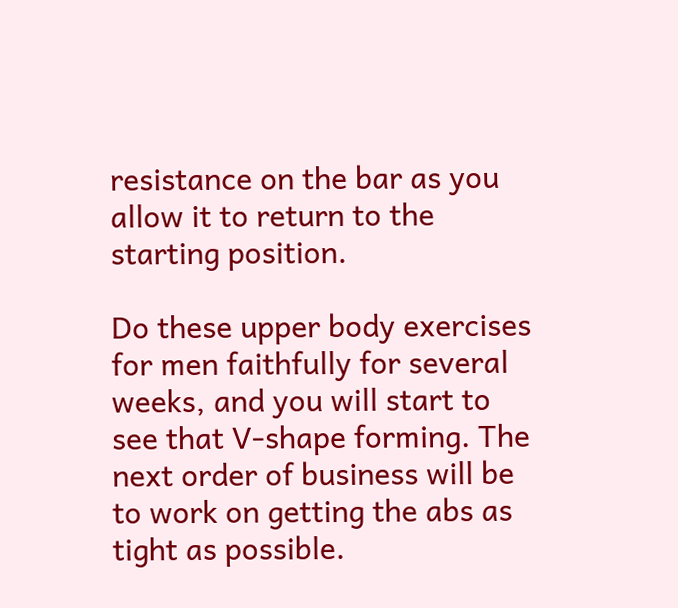resistance on the bar as you allow it to return to the starting position.

Do these upper body exercises for men faithfully for several weeks, and you will start to see that V-shape forming. The next order of business will be to work on getting the abs as tight as possible.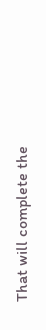That will complete the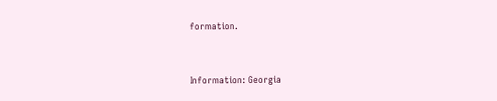formation.


Information: Georgia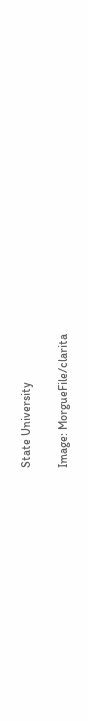State University

Image: MorgueFile/clarita